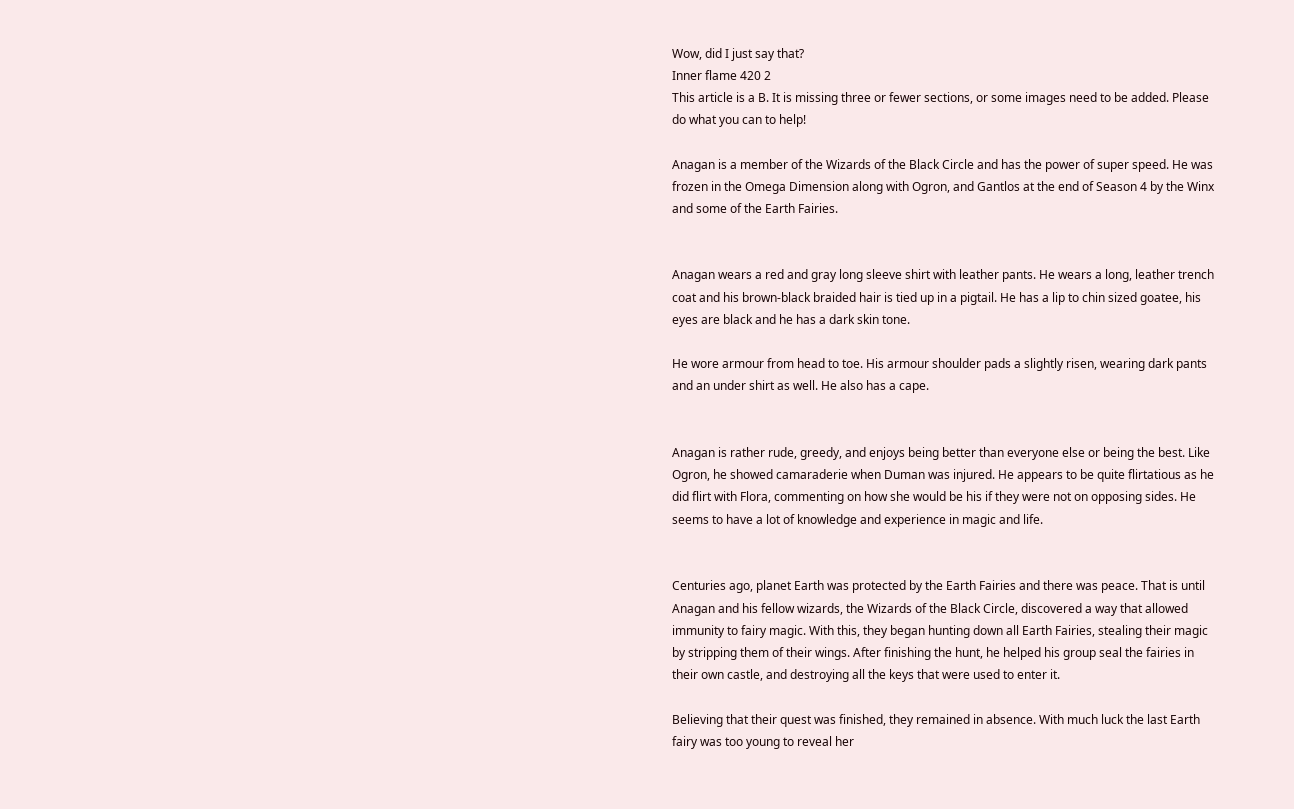Wow, did I just say that?
Inner flame 420 2
This article is a B. It is missing three or fewer sections, or some images need to be added. Please do what you can to help!

Anagan is a member of the Wizards of the Black Circle and has the power of super speed. He was frozen in the Omega Dimension along with Ogron, and Gantlos at the end of Season 4 by the Winx and some of the Earth Fairies.


Anagan wears a red and gray long sleeve shirt with leather pants. He wears a long, leather trench coat and his brown-black braided hair is tied up in a pigtail. He has a lip to chin sized goatee, his eyes are black and he has a dark skin tone.

He wore armour from head to toe. His armour shoulder pads a slightly risen, wearing dark pants and an under shirt as well. He also has a cape.


Anagan is rather rude, greedy, and enjoys being better than everyone else or being the best. Like Ogron, he showed camaraderie when Duman was injured. He appears to be quite flirtatious as he did flirt with Flora, commenting on how she would be his if they were not on opposing sides. He seems to have a lot of knowledge and experience in magic and life.


Centuries ago, planet Earth was protected by the Earth Fairies and there was peace. That is until Anagan and his fellow wizards, the Wizards of the Black Circle, discovered a way that allowed immunity to fairy magic. With this, they began hunting down all Earth Fairies, stealing their magic by stripping them of their wings. After finishing the hunt, he helped his group seal the fairies in their own castle, and destroying all the keys that were used to enter it.

Believing that their quest was finished, they remained in absence. With much luck the last Earth fairy was too young to reveal her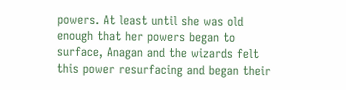powers. At least until she was old enough that her powers began to surface, Anagan and the wizards felt this power resurfacing and began their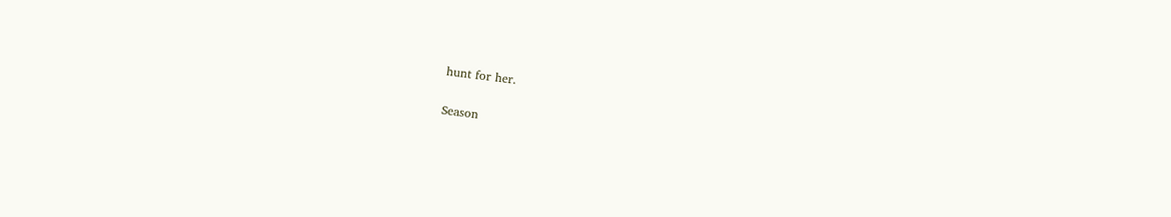hunt for her.


Season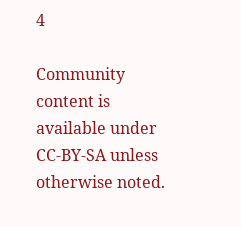4

Community content is available under CC-BY-SA unless otherwise noted.